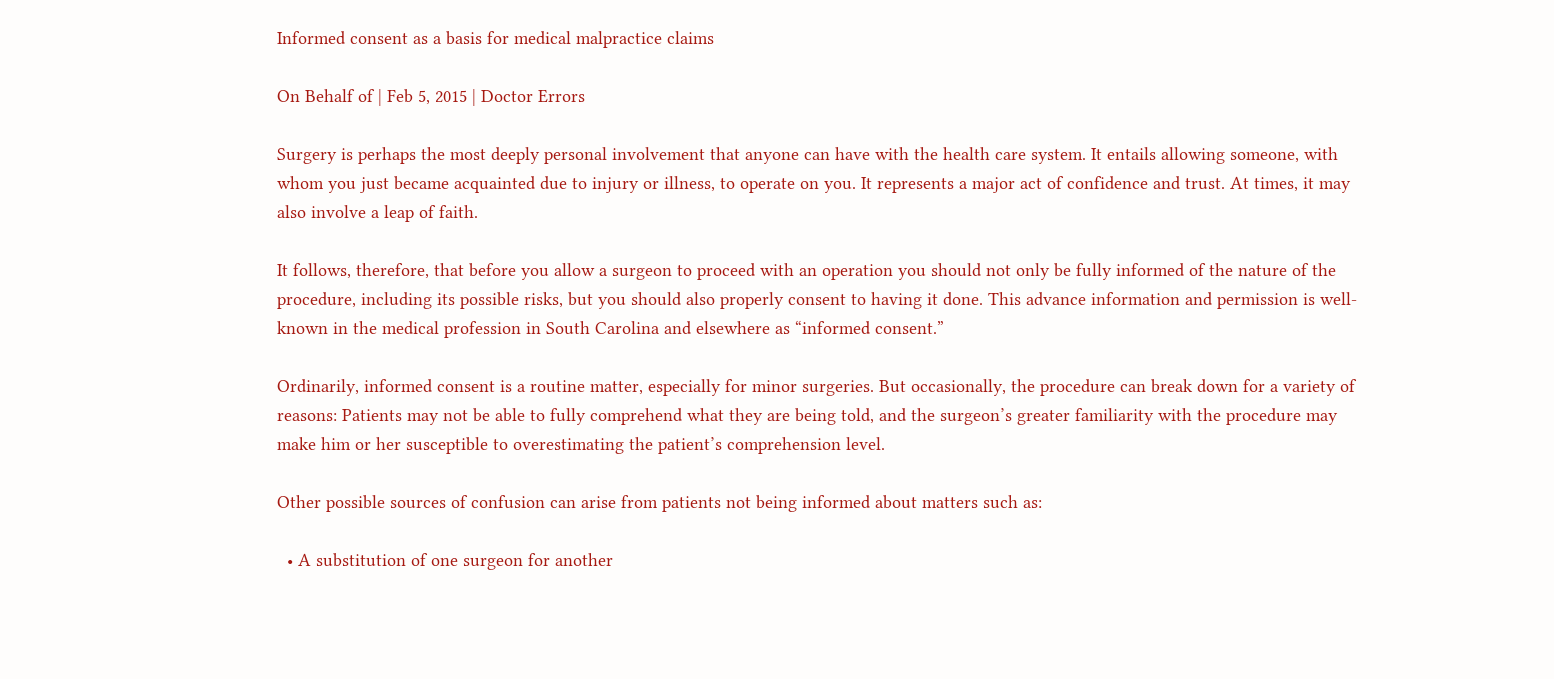Informed consent as a basis for medical malpractice claims

On Behalf of | Feb 5, 2015 | Doctor Errors

Surgery is perhaps the most deeply personal involvement that anyone can have with the health care system. It entails allowing someone, with whom you just became acquainted due to injury or illness, to operate on you. It represents a major act of confidence and trust. At times, it may also involve a leap of faith.

It follows, therefore, that before you allow a surgeon to proceed with an operation you should not only be fully informed of the nature of the procedure, including its possible risks, but you should also properly consent to having it done. This advance information and permission is well-known in the medical profession in South Carolina and elsewhere as “informed consent.”

Ordinarily, informed consent is a routine matter, especially for minor surgeries. But occasionally, the procedure can break down for a variety of reasons: Patients may not be able to fully comprehend what they are being told, and the surgeon’s greater familiarity with the procedure may make him or her susceptible to overestimating the patient’s comprehension level.

Other possible sources of confusion can arise from patients not being informed about matters such as:

  • A substitution of one surgeon for another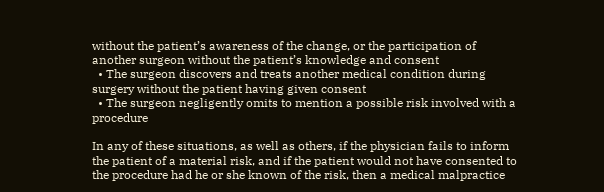without the patient’s awareness of the change, or the participation of another surgeon without the patient’s knowledge and consent
  • The surgeon discovers and treats another medical condition during surgery without the patient having given consent
  • The surgeon negligently omits to mention a possible risk involved with a procedure

In any of these situations, as well as others, if the physician fails to inform the patient of a material risk, and if the patient would not have consented to the procedure had he or she known of the risk, then a medical malpractice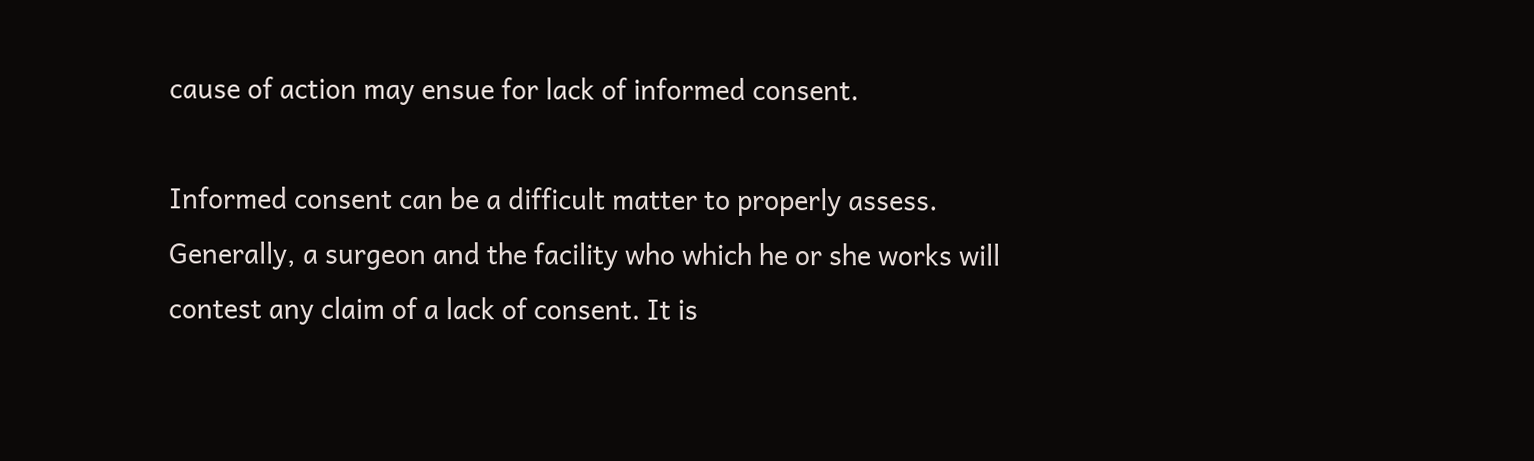cause of action may ensue for lack of informed consent.

Informed consent can be a difficult matter to properly assess. Generally, a surgeon and the facility who which he or she works will contest any claim of a lack of consent. It is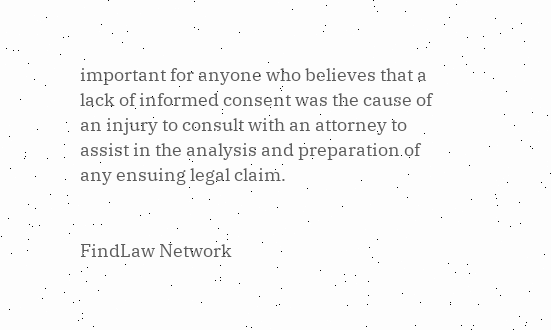important for anyone who believes that a lack of informed consent was the cause of an injury to consult with an attorney to assist in the analysis and preparation of any ensuing legal claim.


FindLaw Network